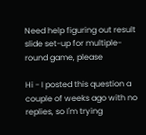Need help figuring out result slide set-up for multiple-round game, please

Hi - I posted this question a couple of weeks ago with no replies, so I'm trying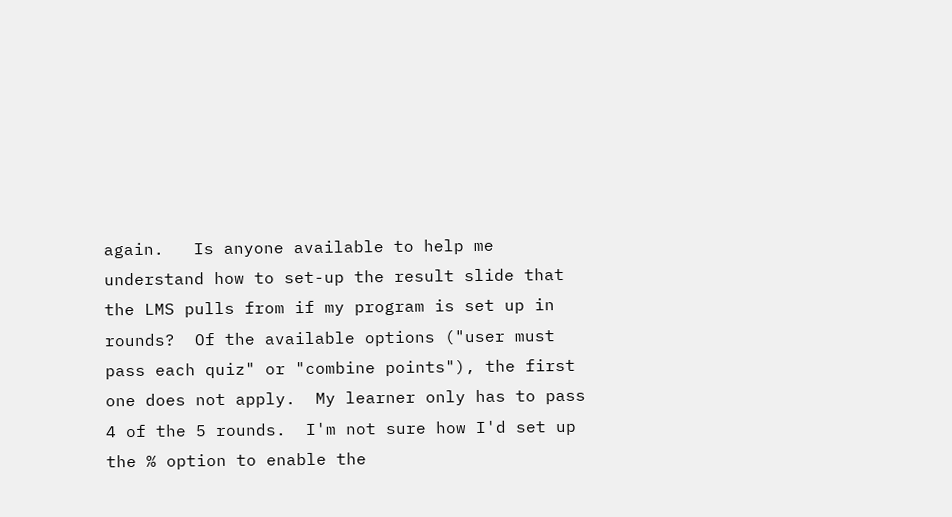again.   Is anyone available to help me understand how to set-up the result slide that the LMS pulls from if my program is set up in rounds?  Of the available options ("user must pass each quiz" or "combine points"), the first one does not apply.  My learner only has to pass 4 of the 5 rounds.  I'm not sure how I'd set up the % option to enable the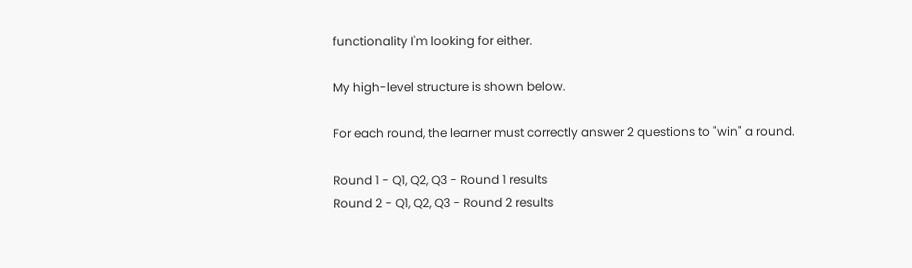functionality I'm looking for either.

My high-level structure is shown below.

For each round, the learner must correctly answer 2 questions to "win" a round.

Round 1 - Q1, Q2, Q3 - Round 1 results
Round 2 - Q1, Q2, Q3 - Round 2 results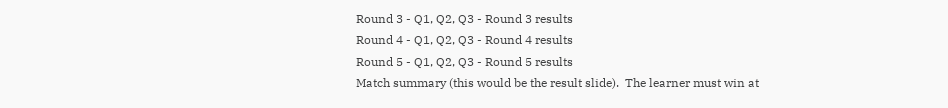Round 3 - Q1, Q2, Q3 - Round 3 results
Round 4 - Q1, Q2, Q3 - Round 4 results
Round 5 - Q1, Q2, Q3 - Round 5 results
Match summary (this would be the result slide).  The learner must win at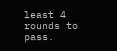least 4 rounds to pass.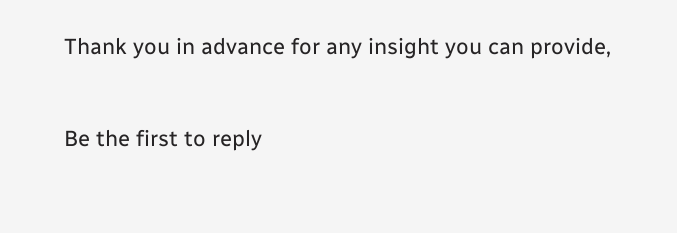Thank you in advance for any insight you can provide,


Be the first to reply